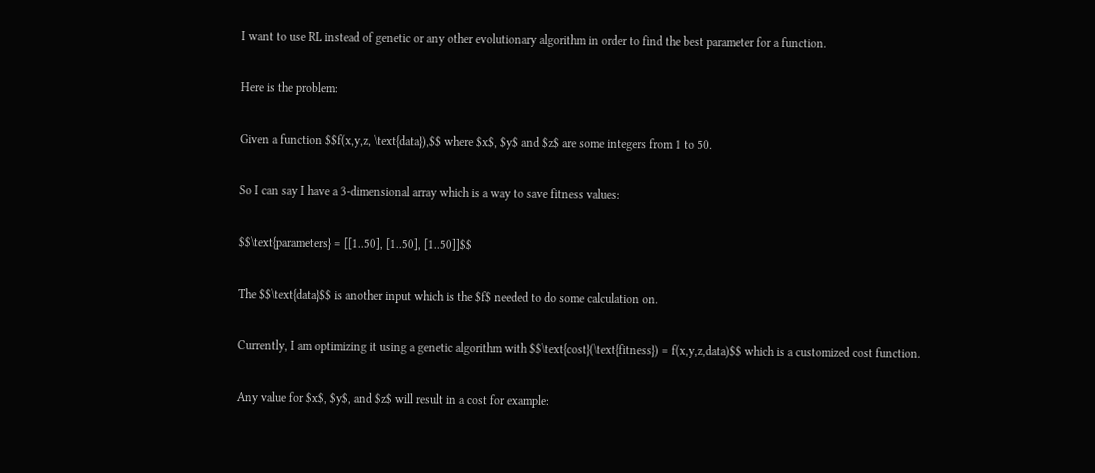I want to use RL instead of genetic or any other evolutionary algorithm in order to find the best parameter for a function.

Here is the problem:

Given a function $$f(x,y,z, \text{data}),$$ where $x$, $y$ and $z$ are some integers from 1 to 50.

So I can say I have a 3-dimensional array which is a way to save fitness values:

$$\text{parameters} = [[1..50], [1..50], [1..50]]$$

The $$\text{data}$$ is another input which is the $f$ needed to do some calculation on.

Currently, I am optimizing it using a genetic algorithm with $$\text{cost}(\text{fitness}) = f(x,y,z,data)$$ which is a customized cost function.

Any value for $x$, $y$, and $z$ will result in a cost for example: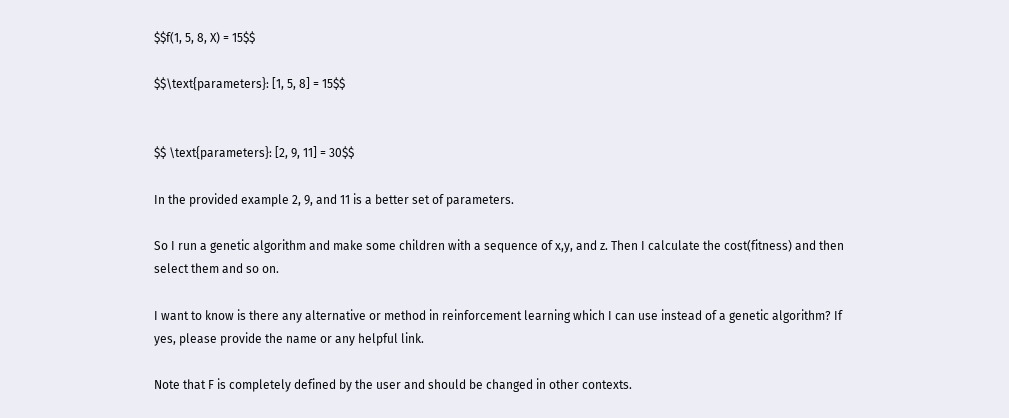$$f(1, 5, 8, X) = 15$$

$$\text{parameters}: [1, 5, 8] = 15$$


$$ \text{parameters}: [2, 9, 11] = 30$$

In the provided example 2, 9, and 11 is a better set of parameters.

So I run a genetic algorithm and make some children with a sequence of x,y, and z. Then I calculate the cost(fitness) and then select them and so on.

I want to know is there any alternative or method in reinforcement learning which I can use instead of a genetic algorithm? If yes, please provide the name or any helpful link.

Note that F is completely defined by the user and should be changed in other contexts.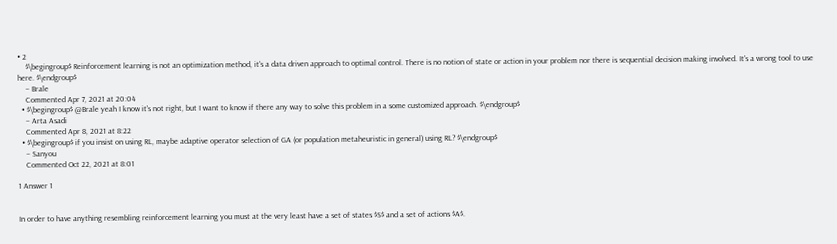• 2
    $\begingroup$ Reinforcement learning is not an optimization method, it's a data driven approach to optimal control. There is no notion of state or action in your problem nor there is sequential decision making involved. It's a wrong tool to use here. $\endgroup$
    – Brale
    Commented Apr 7, 2021 at 20:04
  • $\begingroup$ @Brale yeah I know it's not right, but I want to know if there any way to solve this problem in a some customized approach. $\endgroup$
    – Arta Asadi
    Commented Apr 8, 2021 at 8:22
  • $\begingroup$ if you insist on using RL, maybe adaptive operator selection of GA (or population metaheuristic in general) using RL? $\endgroup$
    – Sanyou
    Commented Oct 22, 2021 at 8:01

1 Answer 1


In order to have anything resembling reinforcement learning you must at the very least have a set of states $S$ and a set of actions $A$.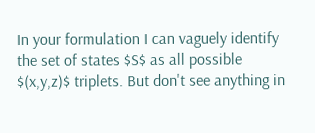In your formulation I can vaguely identify the set of states $S$ as all possible $(x,y,z)$ triplets. But don't see anything in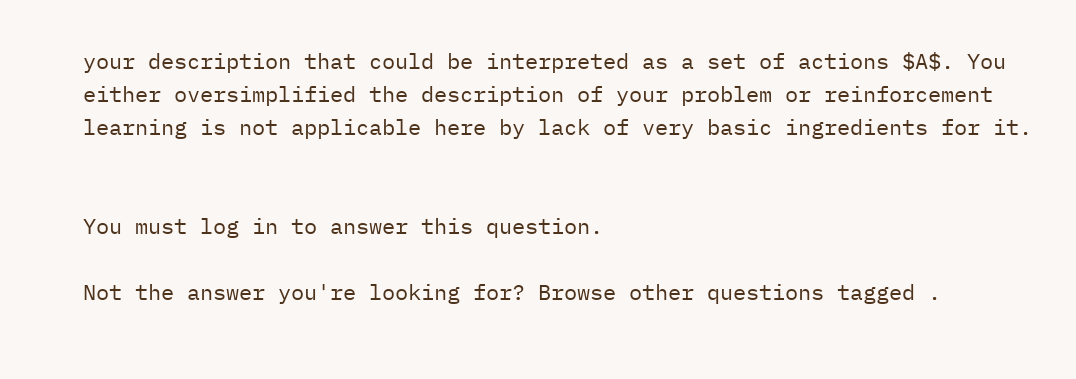your description that could be interpreted as a set of actions $A$. You either oversimplified the description of your problem or reinforcement learning is not applicable here by lack of very basic ingredients for it.


You must log in to answer this question.

Not the answer you're looking for? Browse other questions tagged .